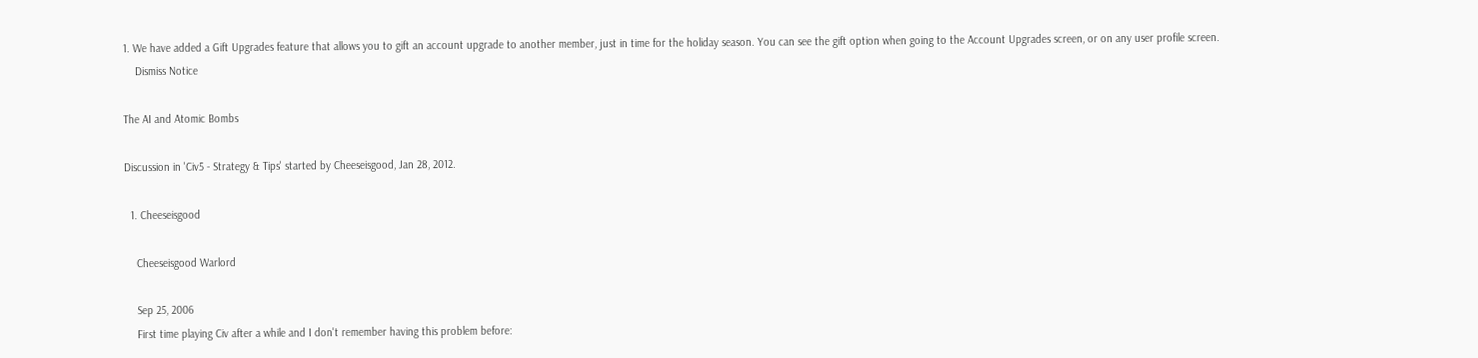1. We have added a Gift Upgrades feature that allows you to gift an account upgrade to another member, just in time for the holiday season. You can see the gift option when going to the Account Upgrades screen, or on any user profile screen.
    Dismiss Notice

The AI and Atomic Bombs

Discussion in 'Civ5 - Strategy & Tips' started by Cheeseisgood, Jan 28, 2012.

  1. Cheeseisgood

    Cheeseisgood Warlord

    Sep 25, 2006
    First time playing Civ after a while and I don't remember having this problem before: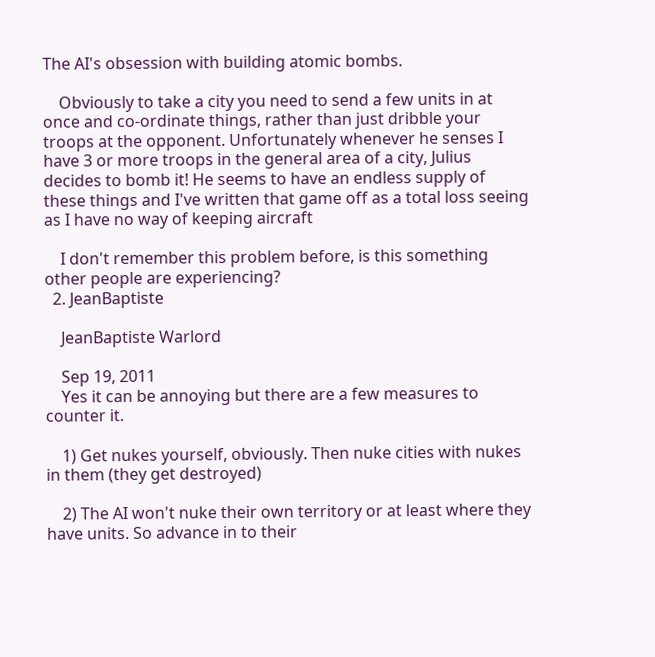The AI's obsession with building atomic bombs.

    Obviously to take a city you need to send a few units in at once and co-ordinate things, rather than just dribble your troops at the opponent. Unfortunately whenever he senses I have 3 or more troops in the general area of a city, Julius decides to bomb it! He seems to have an endless supply of these things and I've written that game off as a total loss seeing as I have no way of keeping aircraft

    I don't remember this problem before, is this something other people are experiencing?
  2. JeanBaptiste

    JeanBaptiste Warlord

    Sep 19, 2011
    Yes it can be annoying but there are a few measures to counter it.

    1) Get nukes yourself, obviously. Then nuke cities with nukes in them (they get destroyed)

    2) The AI won't nuke their own territory or at least where they have units. So advance in to their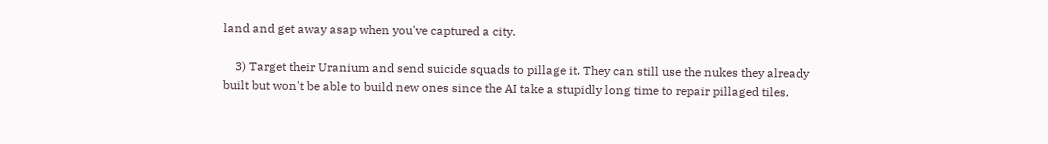land and get away asap when you've captured a city.

    3) Target their Uranium and send suicide squads to pillage it. They can still use the nukes they already built but won't be able to build new ones since the AI take a stupidly long time to repair pillaged tiles.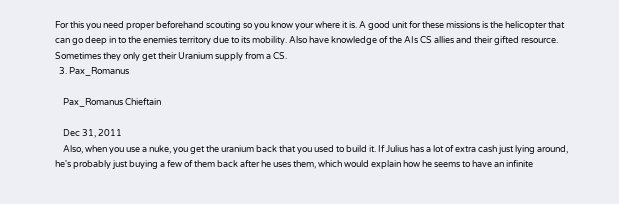For this you need proper beforehand scouting so you know your where it is. A good unit for these missions is the helicopter that can go deep in to the enemies territory due to its mobility. Also have knowledge of the AIs CS allies and their gifted resource. Sometimes they only get their Uranium supply from a CS.
  3. Pax_Romanus

    Pax_Romanus Chieftain

    Dec 31, 2011
    Also, when you use a nuke, you get the uranium back that you used to build it. If Julius has a lot of extra cash just lying around, he's probably just buying a few of them back after he uses them, which would explain how he seems to have an infinite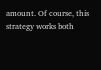amount. Of course, this strategy works both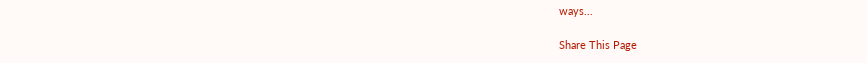ways...

Share This Page